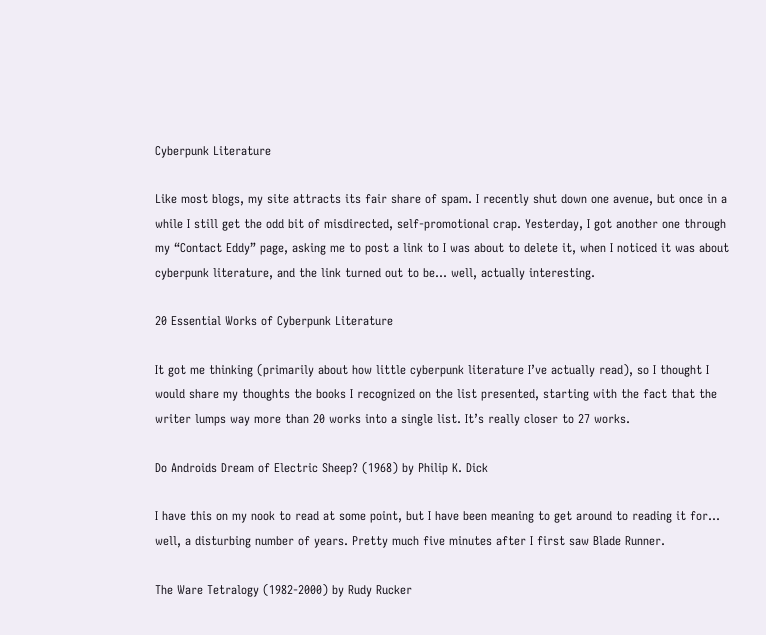Cyberpunk Literature

Like most blogs, my site attracts its fair share of spam. I recently shut down one avenue, but once in a while I still get the odd bit of misdirected, self-promotional crap. Yesterday, I got another one through my “Contact Eddy” page, asking me to post a link to I was about to delete it, when I noticed it was about cyberpunk literature, and the link turned out to be… well, actually interesting.

20 Essential Works of Cyberpunk Literature

It got me thinking (primarily about how little cyberpunk literature I’ve actually read), so I thought I would share my thoughts the books I recognized on the list presented, starting with the fact that the writer lumps way more than 20 works into a single list. It’s really closer to 27 works.

Do Androids Dream of Electric Sheep? (1968) by Philip K. Dick

I have this on my nook to read at some point, but I have been meaning to get around to reading it for… well, a disturbing number of years. Pretty much five minutes after I first saw Blade Runner.

The Ware Tetralogy (1982-2000) by Rudy Rucker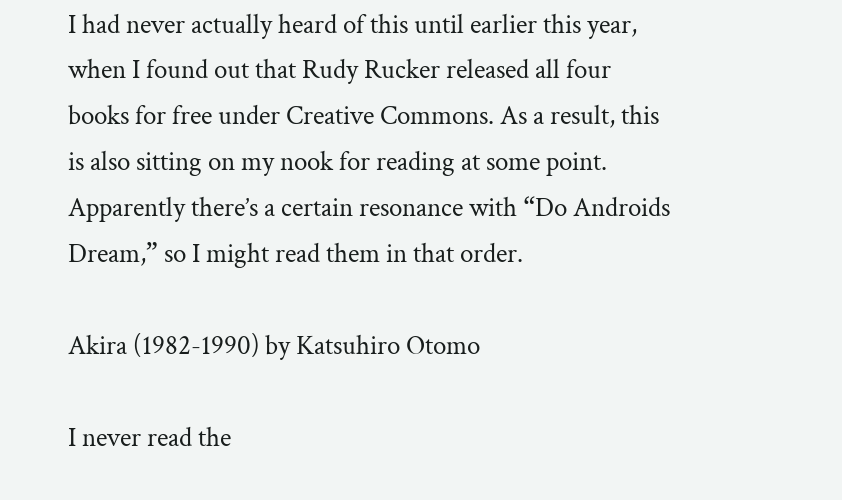I had never actually heard of this until earlier this year, when I found out that Rudy Rucker released all four books for free under Creative Commons. As a result, this is also sitting on my nook for reading at some point. Apparently there’s a certain resonance with “Do Androids Dream,” so I might read them in that order.

Akira (1982-1990) by Katsuhiro Otomo

I never read the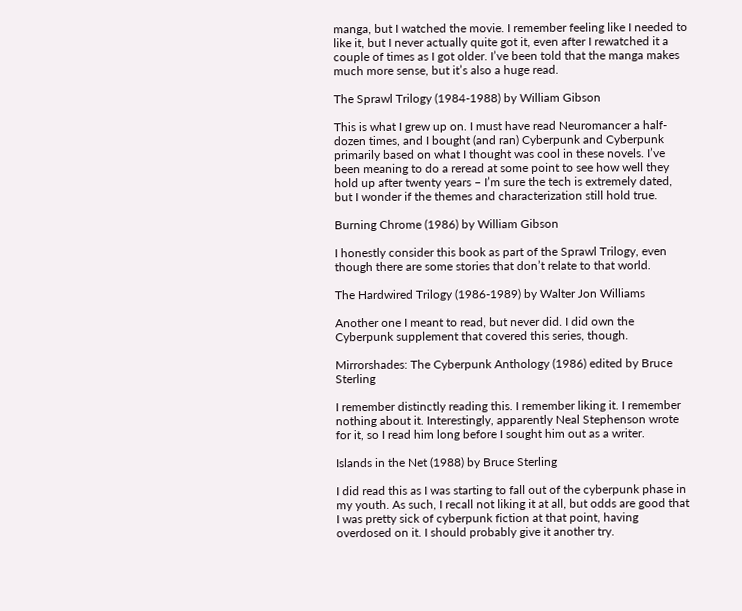manga, but I watched the movie. I remember feeling like I needed to like it, but I never actually quite got it, even after I rewatched it a couple of times as I got older. I’ve been told that the manga makes much more sense, but it’s also a huge read.

The Sprawl Trilogy (1984-1988) by William Gibson

This is what I grew up on. I must have read Neuromancer a half-dozen times, and I bought (and ran) Cyberpunk and Cyberpunk primarily based on what I thought was cool in these novels. I’ve been meaning to do a reread at some point to see how well they hold up after twenty years – I’m sure the tech is extremely dated, but I wonder if the themes and characterization still hold true.

Burning Chrome (1986) by William Gibson

I honestly consider this book as part of the Sprawl Trilogy, even though there are some stories that don’t relate to that world.

The Hardwired Trilogy (1986-1989) by Walter Jon Williams

Another one I meant to read, but never did. I did own the Cyberpunk supplement that covered this series, though.

Mirrorshades: The Cyberpunk Anthology (1986) edited by Bruce Sterling

I remember distinctly reading this. I remember liking it. I remember nothing about it. Interestingly, apparently Neal Stephenson wrote for it, so I read him long before I sought him out as a writer.

Islands in the Net (1988) by Bruce Sterling

I did read this as I was starting to fall out of the cyberpunk phase in my youth. As such, I recall not liking it at all, but odds are good that I was pretty sick of cyberpunk fiction at that point, having overdosed on it. I should probably give it another try.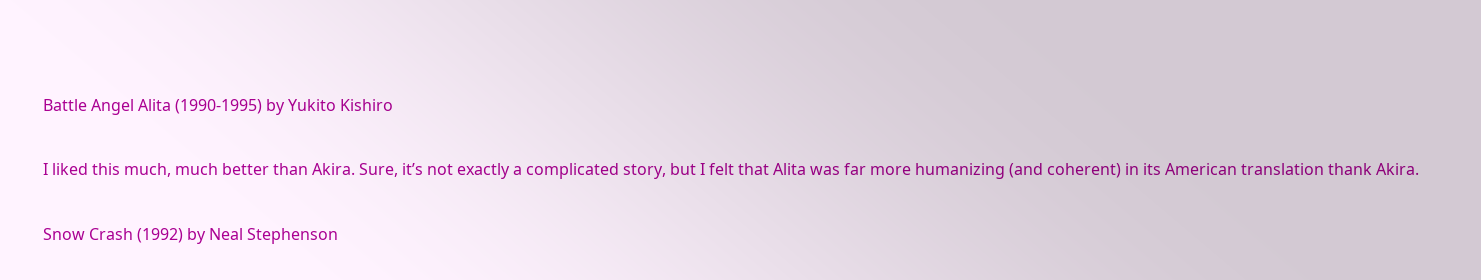Battle Angel Alita (1990-1995) by Yukito Kishiro

I liked this much, much better than Akira. Sure, it’s not exactly a complicated story, but I felt that Alita was far more humanizing (and coherent) in its American translation thank Akira.

Snow Crash (1992) by Neal Stephenson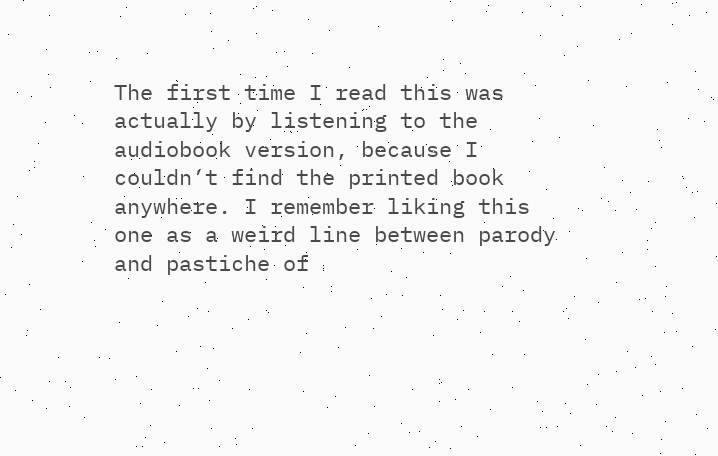The first time I read this was actually by listening to the audiobook version, because I couldn’t find the printed book anywhere. I remember liking this one as a weird line between parody and pastiche of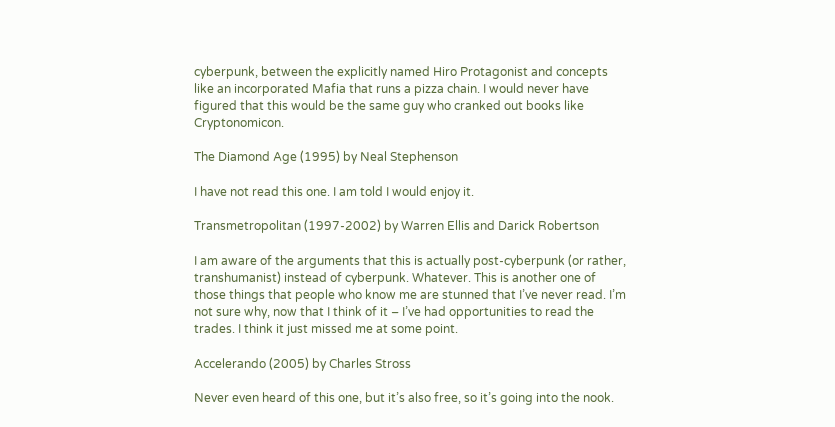cyberpunk, between the explicitly named Hiro Protagonist and concepts like an incorporated Mafia that runs a pizza chain. I would never have figured that this would be the same guy who cranked out books like Cryptonomicon.

The Diamond Age (1995) by Neal Stephenson

I have not read this one. I am told I would enjoy it.

Transmetropolitan (1997-2002) by Warren Ellis and Darick Robertson

I am aware of the arguments that this is actually post-cyberpunk (or rather, transhumanist) instead of cyberpunk. Whatever. This is another one of those things that people who know me are stunned that I’ve never read. I’m not sure why, now that I think of it – I’ve had opportunities to read the trades. I think it just missed me at some point.

Accelerando (2005) by Charles Stross

Never even heard of this one, but it’s also free, so it’s going into the nook.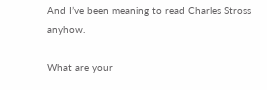And I’ve been meaning to read Charles Stross anyhow.

What are your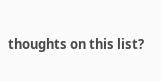thoughts on this list?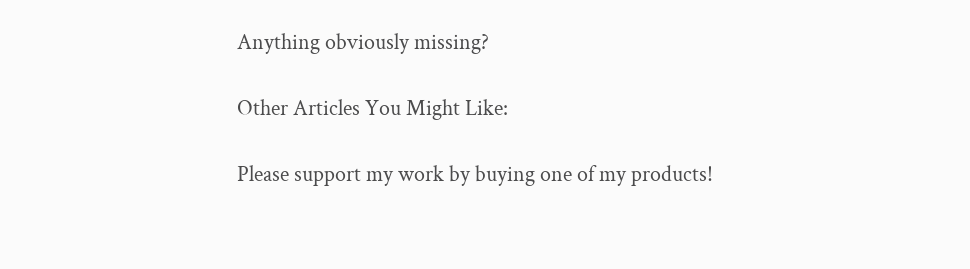Anything obviously missing?

Other Articles You Might Like:

Please support my work by buying one of my products!